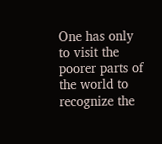One has only to visit the poorer parts of the world to recognize the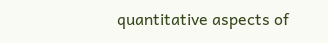quantitative aspects of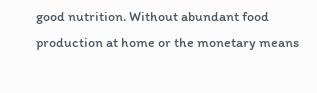good nutrition. Without abundant food production at home or the monetary means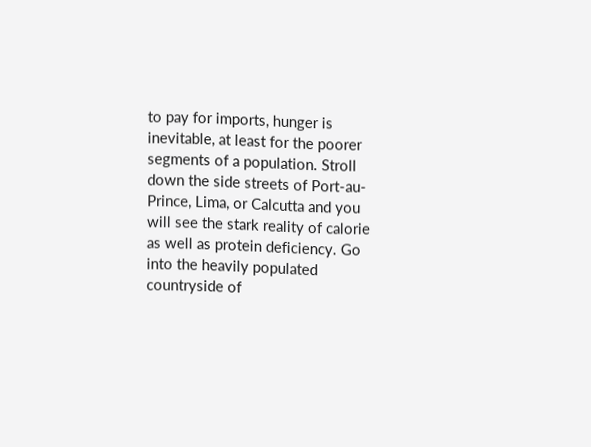to pay for imports, hunger is inevitable, at least for the poorer segments of a population. Stroll down the side streets of Port-au-Prince, Lima, or Calcutta and you will see the stark reality of calorie as well as protein deficiency. Go into the heavily populated countryside of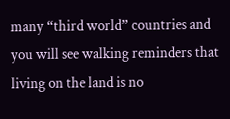many “third world” countries and you will see walking reminders that living on the land is no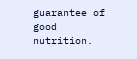guarantee of good nutrition.